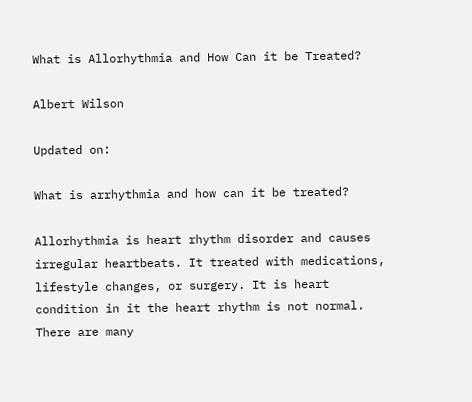What is Allorhythmia and How Can it be Treated?

Albert Wilson

Updated on:

What is arrhythmia and how can it be treated?

Allorhythmia is heart rhythm disorder and causes irregular heartbeats. It treated with medications, lifestyle changes, or surgery. It is heart condition in it the heart rhythm is not normal. There are many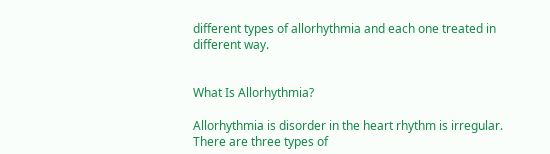different types of allorhythmia and each one treated in different way.


What Is Allorhythmia?

Allorhythmia is disorder in the heart rhythm is irregular. There are three types of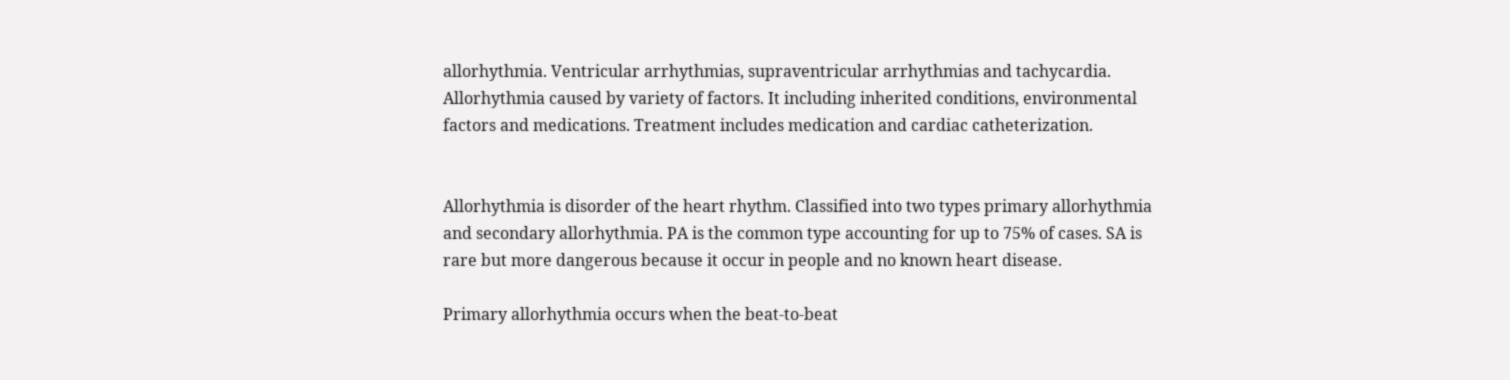allorhythmia. Ventricular arrhythmias, supraventricular arrhythmias and tachycardia.
Allorhythmia caused by variety of factors. It including inherited conditions, environmental factors and medications. Treatment includes medication and cardiac catheterization.


Allorhythmia is disorder of the heart rhythm. Classified into two types primary allorhythmia and secondary allorhythmia. PA is the common type accounting for up to 75% of cases. SA is rare but more dangerous because it occur in people and no known heart disease.

Primary allorhythmia occurs when the beat-to-beat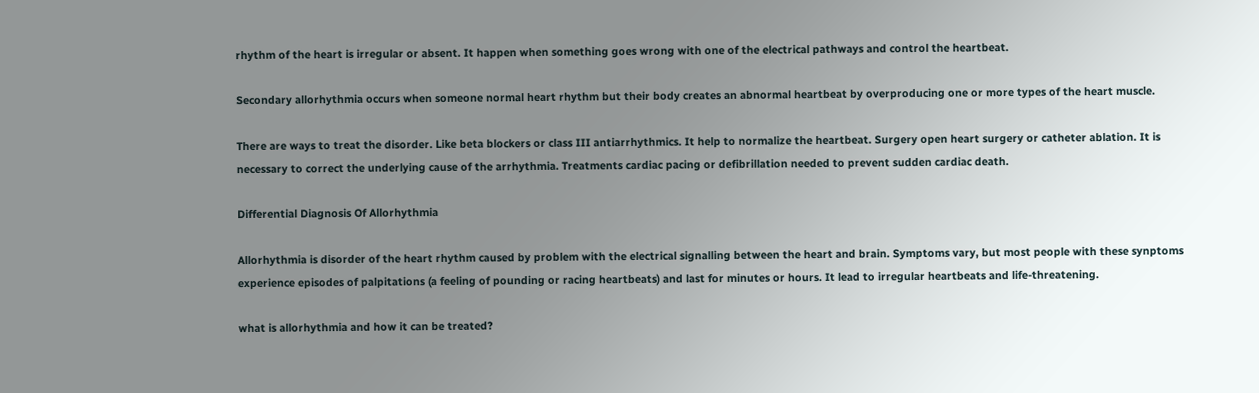rhythm of the heart is irregular or absent. It happen when something goes wrong with one of the electrical pathways and control the heartbeat.

Secondary allorhythmia occurs when someone normal heart rhythm but their body creates an abnormal heartbeat by overproducing one or more types of the heart muscle.

There are ways to treat the disorder. Like beta blockers or class III antiarrhythmics. It help to normalize the heartbeat. Surgery open heart surgery or catheter ablation. It is necessary to correct the underlying cause of the arrhythmia. Treatments cardiac pacing or defibrillation needed to prevent sudden cardiac death.

Differential Diagnosis Of Allorhythmia

Allorhythmia is disorder of the heart rhythm caused by problem with the electrical signalling between the heart and brain. Symptoms vary, but most people with these synptoms experience episodes of palpitations (a feeling of pounding or racing heartbeats) and last for minutes or hours. It lead to irregular heartbeats and life-threatening.

what is allorhythmia and how it can be treated?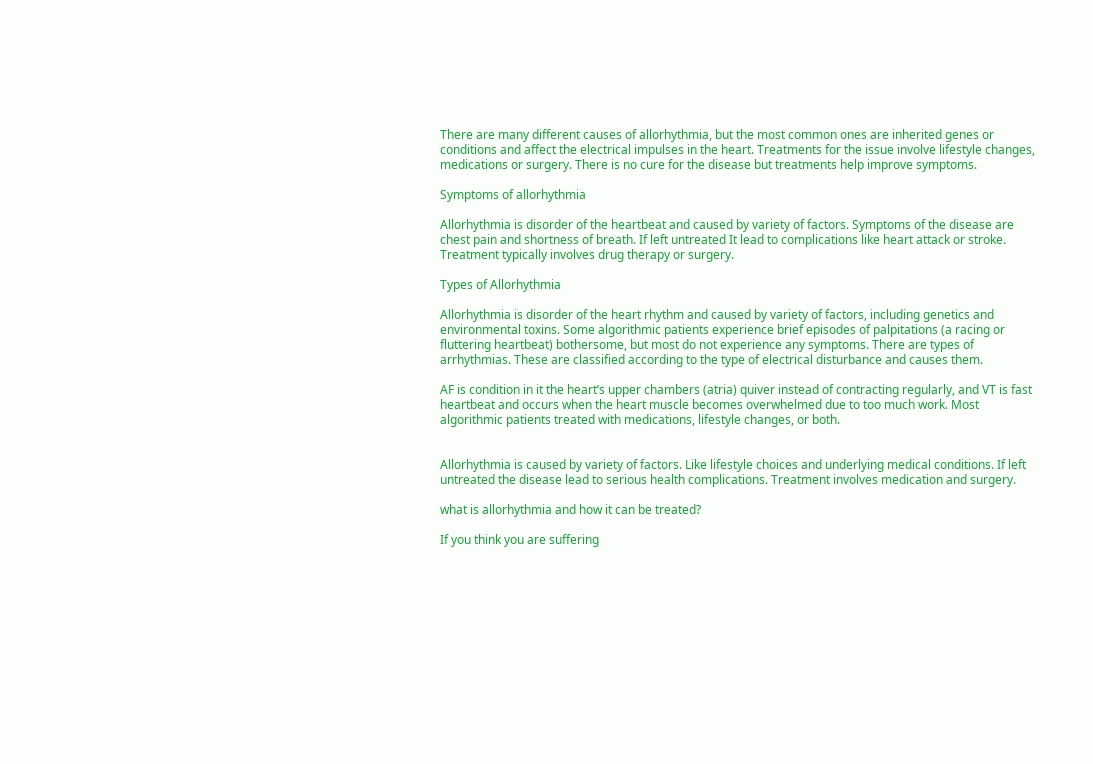There are many different causes of allorhythmia, but the most common ones are inherited genes or conditions and affect the electrical impulses in the heart. Treatments for the issue involve lifestyle changes, medications or surgery. There is no cure for the disease but treatments help improve symptoms.

Symptoms of allorhythmia

Allorhythmia is disorder of the heartbeat and caused by variety of factors. Symptoms of the disease are chest pain and shortness of breath. If left untreated It lead to complications like heart attack or stroke. Treatment typically involves drug therapy or surgery.

Types of Allorhythmia

Allorhythmia is disorder of the heart rhythm and caused by variety of factors, including genetics and environmental toxins. Some algorithmic patients experience brief episodes of palpitations (a racing or fluttering heartbeat) bothersome, but most do not experience any symptoms. There are types of arrhythmias. These are classified according to the type of electrical disturbance and causes them.

AF is condition in it the heart’s upper chambers (atria) quiver instead of contracting regularly, and VT is fast heartbeat and occurs when the heart muscle becomes overwhelmed due to too much work. Most algorithmic patients treated with medications, lifestyle changes, or both.


Allorhythmia is caused by variety of factors. Like lifestyle choices and underlying medical conditions. If left untreated the disease lead to serious health complications. Treatment involves medication and surgery.

what is allorhythmia and how it can be treated?

If you think you are suffering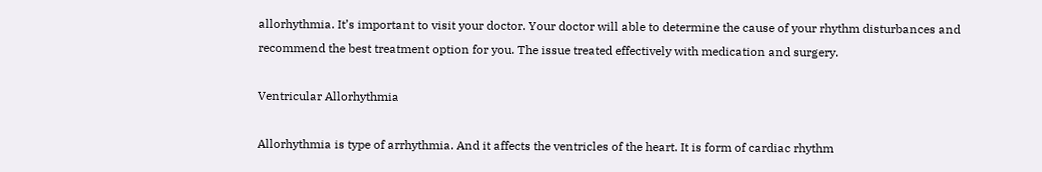allorhythmia. It’s important to visit your doctor. Your doctor will able to determine the cause of your rhythm disturbances and recommend the best treatment option for you. The issue treated effectively with medication and surgery.

Ventricular Allorhythmia

Allorhythmia is type of arrhythmia. And it affects the ventricles of the heart. It is form of cardiac rhythm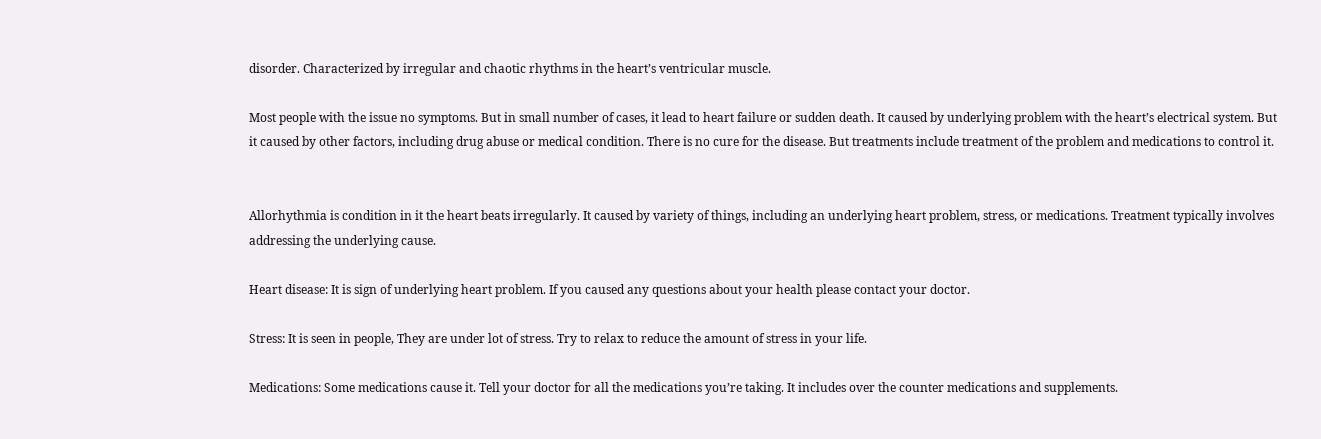disorder. Characterized by irregular and chaotic rhythms in the heart’s ventricular muscle.

Most people with the issue no symptoms. But in small number of cases, it lead to heart failure or sudden death. It caused by underlying problem with the heart’s electrical system. But it caused by other factors, including drug abuse or medical condition. There is no cure for the disease. But treatments include treatment of the problem and medications to control it.


Allorhythmia is condition in it the heart beats irregularly. It caused by variety of things, including an underlying heart problem, stress, or medications. Treatment typically involves addressing the underlying cause.

Heart disease: It is sign of underlying heart problem. If you caused any questions about your health please contact your doctor.

Stress: It is seen in people, They are under lot of stress. Try to relax to reduce the amount of stress in your life.

Medications: Some medications cause it. Tell your doctor for all the medications you’re taking. It includes over the counter medications and supplements.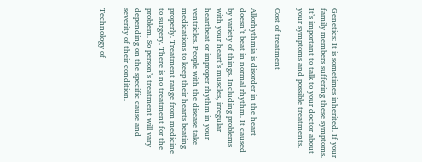Genetics: It is sometimes inherited. If your family members suffering these symptoms. It’s important to talk to your doctor about your symptoms and possible treatments.

Cost of treatment

Allorhythmia is disorder in the heart doesn’t beat in normal rhythm. It caused by variety of things. Including problems with your heart’s muscles, irregular heartbeat or improper rhythm in your ventricles. People with the disease take medications to keep their hearts beating properly. Treatment range from medicine to surgery. There is no treatment for the problem. So person’s treatment will vary depending on the specific cause and severity of their condition.

Technology of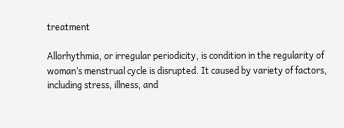treatment

Allorhythmia, or irregular periodicity, is condition in the regularity of woman’s menstrual cycle is disrupted. It caused by variety of factors, including stress, illness, and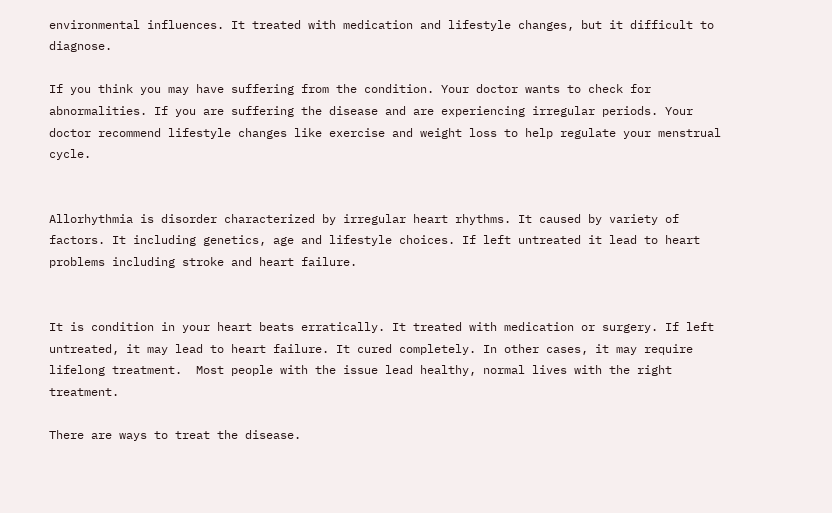environmental influences. It treated with medication and lifestyle changes, but it difficult to diagnose.

If you think you may have suffering from the condition. Your doctor wants to check for abnormalities. If you are suffering the disease and are experiencing irregular periods. Your doctor recommend lifestyle changes like exercise and weight loss to help regulate your menstrual cycle.


Allorhythmia is disorder characterized by irregular heart rhythms. It caused by variety of factors. It including genetics, age and lifestyle choices. If left untreated it lead to heart problems including stroke and heart failure.


It is condition in your heart beats erratically. It treated with medication or surgery. If left untreated, it may lead to heart failure. It cured completely. In other cases, it may require lifelong treatment.  Most people with the issue lead healthy, normal lives with the right treatment.

There are ways to treat the disease.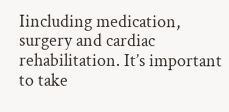Iincluding medication, surgery and cardiac rehabilitation. It’s important to take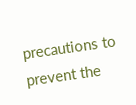precautions to prevent the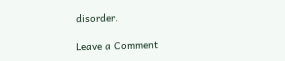disorder.

Leave a Comment